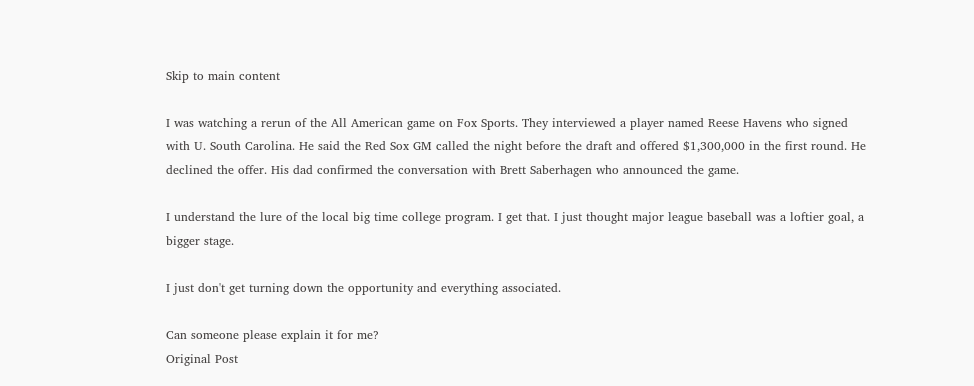Skip to main content

I was watching a rerun of the All American game on Fox Sports. They interviewed a player named Reese Havens who signed with U. South Carolina. He said the Red Sox GM called the night before the draft and offered $1,300,000 in the first round. He declined the offer. His dad confirmed the conversation with Brett Saberhagen who announced the game.

I understand the lure of the local big time college program. I get that. I just thought major league baseball was a loftier goal, a bigger stage.

I just don't get turning down the opportunity and everything associated.

Can someone please explain it for me?
Original Post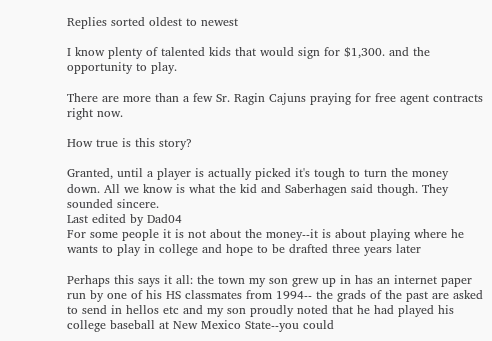Replies sorted oldest to newest

I know plenty of talented kids that would sign for $1,300. and the opportunity to play.

There are more than a few Sr. Ragin Cajuns praying for free agent contracts right now.

How true is this story?

Granted, until a player is actually picked it's tough to turn the money down. All we know is what the kid and Saberhagen said though. They sounded sincere.
Last edited by Dad04
For some people it is not about the money--it is about playing where he wants to play in college and hope to be drafted three years later

Perhaps this says it all: the town my son grew up in has an internet paper run by one of his HS classmates from 1994-- the grads of the past are asked to send in hellos etc and my son proudly noted that he had played his college baseball at New Mexico State--you could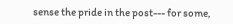sense the pride in the post--- for some,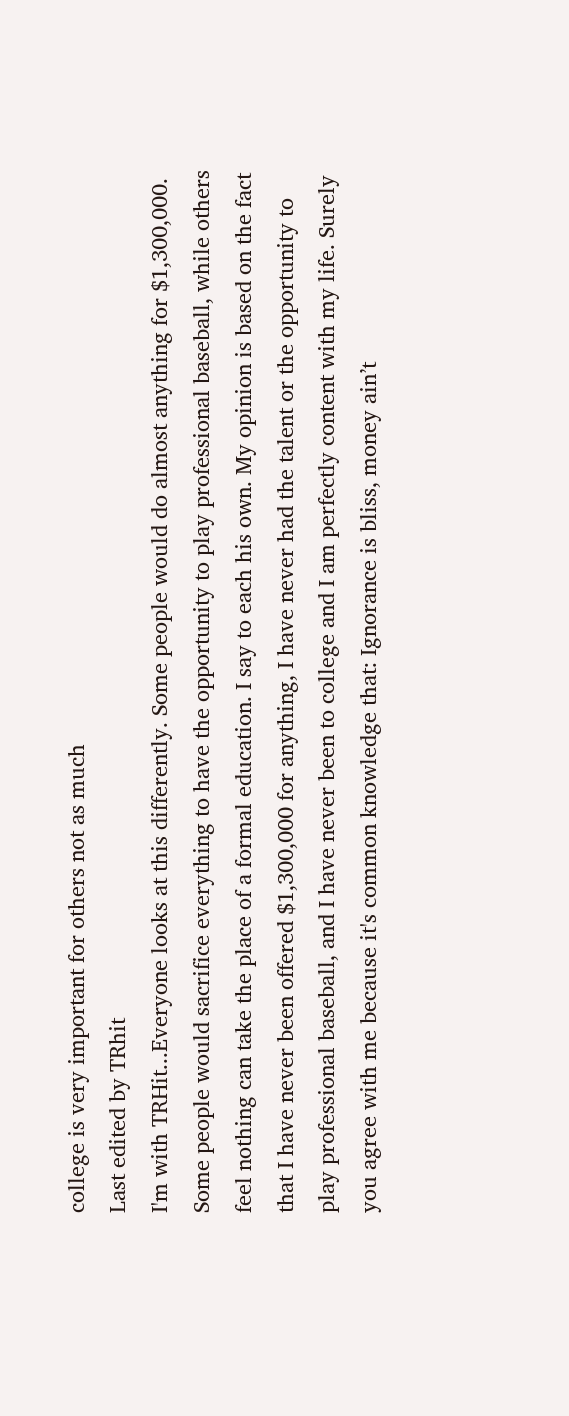college is very important for others not as much
Last edited by TRhit
I'm with TRHit...Everyone looks at this differently. Some people would do almost anything for $1,300,000. Some people would sacrifice everything to have the opportunity to play professional baseball, while others feel nothing can take the place of a formal education. I say to each his own. My opinion is based on the fact that I have never been offered $1,300,000 for anything, I have never had the talent or the opportunity to play professional baseball, and I have never been to college and I am perfectly content with my life. Surely you agree with me because it's common knowledge that: Ignorance is bliss, money ain’t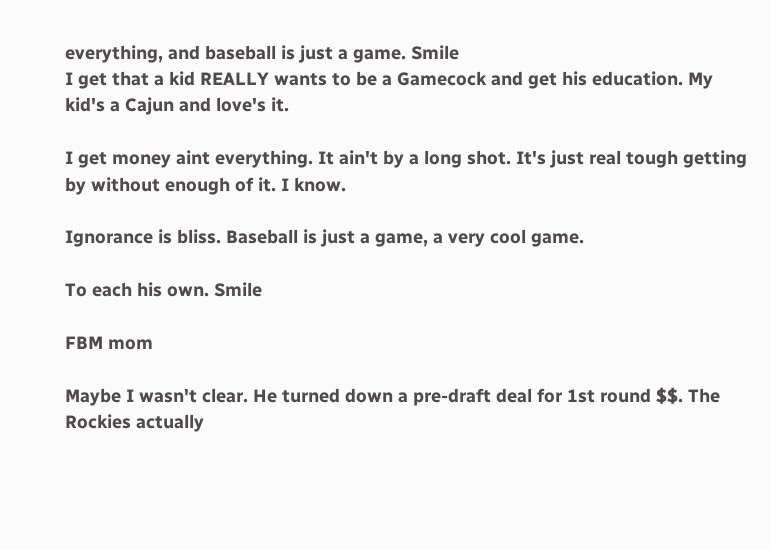everything, and baseball is just a game. Smile
I get that a kid REALLY wants to be a Gamecock and get his education. My kid's a Cajun and love's it.

I get money aint everything. It ain't by a long shot. It's just real tough getting by without enough of it. I know.

Ignorance is bliss. Baseball is just a game, a very cool game.

To each his own. Smile

FBM mom

Maybe I wasn't clear. He turned down a pre-draft deal for 1st round $$. The Rockies actually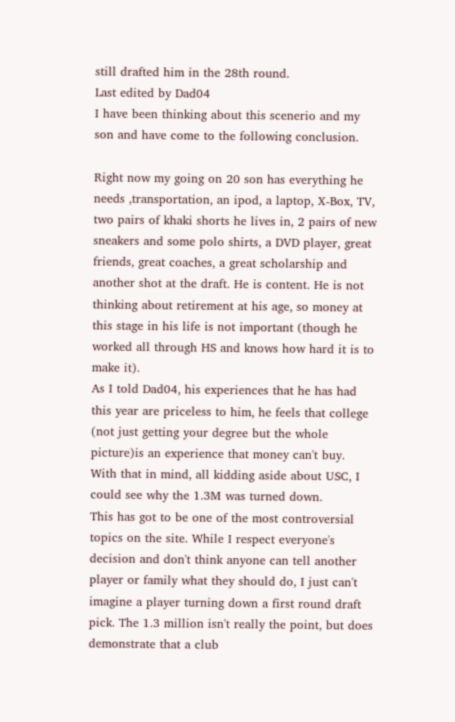still drafted him in the 28th round.
Last edited by Dad04
I have been thinking about this scenerio and my son and have come to the following conclusion.

Right now my going on 20 son has everything he needs ,transportation, an ipod, a laptop, X-Box, TV, two pairs of khaki shorts he lives in, 2 pairs of new sneakers and some polo shirts, a DVD player, great friends, great coaches, a great scholarship and another shot at the draft. He is content. He is not thinking about retirement at his age, so money at this stage in his life is not important (though he worked all through HS and knows how hard it is to make it).
As I told Dad04, his experiences that he has had this year are priceless to him, he feels that college (not just getting your degree but the whole picture)is an experience that money can't buy.
With that in mind, all kidding aside about USC, I could see why the 1.3M was turned down.
This has got to be one of the most controversial topics on the site. While I respect everyone's decision and don't think anyone can tell another player or family what they should do, I just can't imagine a player turning down a first round draft pick. The 1.3 million isn't really the point, but does demonstrate that a club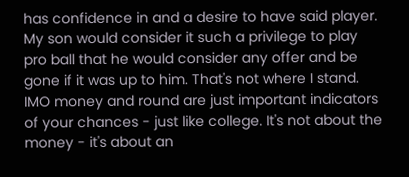has confidence in and a desire to have said player. My son would consider it such a privilege to play pro ball that he would consider any offer and be gone if it was up to him. That's not where I stand. IMO money and round are just important indicators of your chances - just like college. It's not about the money - it's about an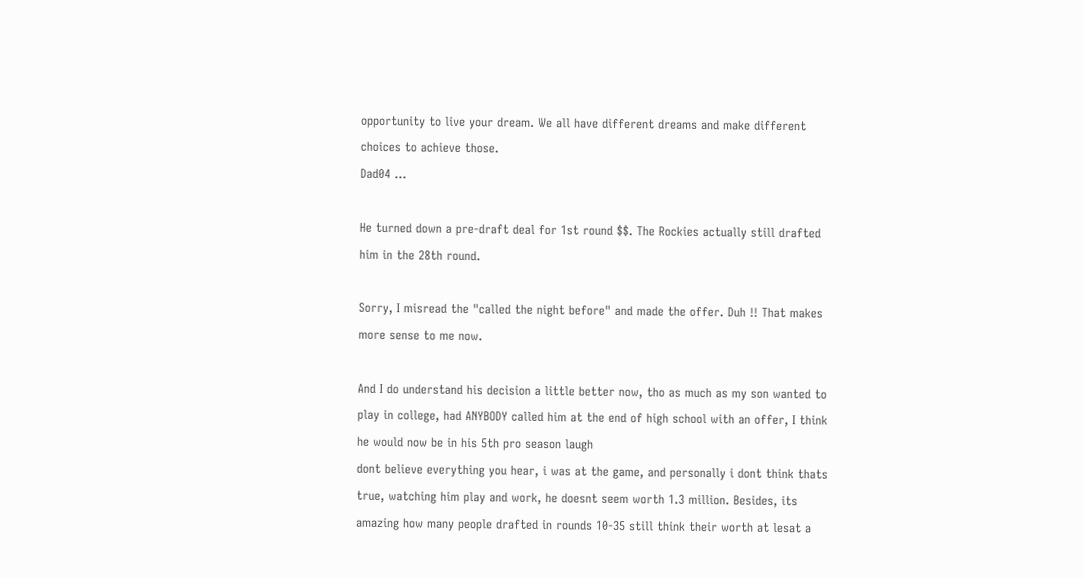opportunity to live your dream. We all have different dreams and make different choices to achieve those.
Dad04 ...

He turned down a pre-draft deal for 1st round $$. The Rockies actually still drafted him in the 28th round.

Sorry, I misread the "called the night before" and made the offer. Duh !! That makes more sense to me now.

And I do understand his decision a little better now, tho as much as my son wanted to play in college, had ANYBODY called him at the end of high school with an offer, I think he would now be in his 5th pro season laugh
dont believe everything you hear, i was at the game, and personally i dont think thats true, watching him play and work, he doesnt seem worth 1.3 million. Besides, its amazing how many people drafted in rounds 10-35 still think their worth at lesat a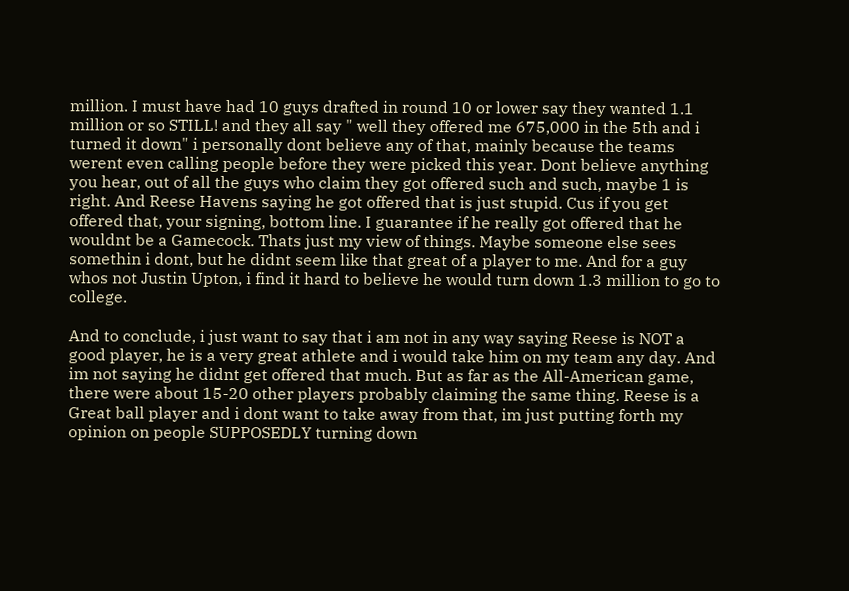million. I must have had 10 guys drafted in round 10 or lower say they wanted 1.1 million or so STILL! and they all say " well they offered me 675,000 in the 5th and i turned it down" i personally dont believe any of that, mainly because the teams werent even calling people before they were picked this year. Dont believe anything you hear, out of all the guys who claim they got offered such and such, maybe 1 is right. And Reese Havens saying he got offered that is just stupid. Cus if you get offered that, your signing, bottom line. I guarantee if he really got offered that he wouldnt be a Gamecock. Thats just my view of things. Maybe someone else sees somethin i dont, but he didnt seem like that great of a player to me. And for a guy whos not Justin Upton, i find it hard to believe he would turn down 1.3 million to go to college.

And to conclude, i just want to say that i am not in any way saying Reese is NOT a good player, he is a very great athlete and i would take him on my team any day. And im not saying he didnt get offered that much. But as far as the All-American game, there were about 15-20 other players probably claiming the same thing. Reese is a Great ball player and i dont want to take away from that, im just putting forth my opinion on people SUPPOSEDLY turning down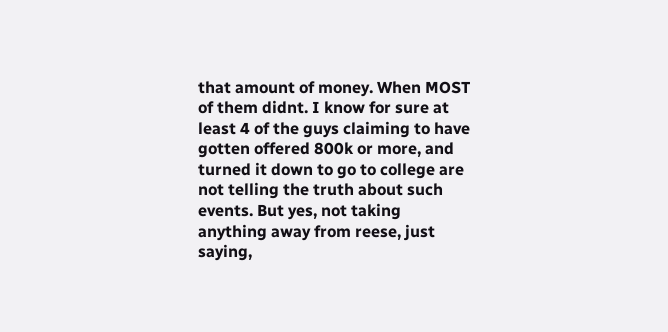that amount of money. When MOST of them didnt. I know for sure at least 4 of the guys claiming to have gotten offered 800k or more, and turned it down to go to college are not telling the truth about such events. But yes, not taking anything away from reese, just saying,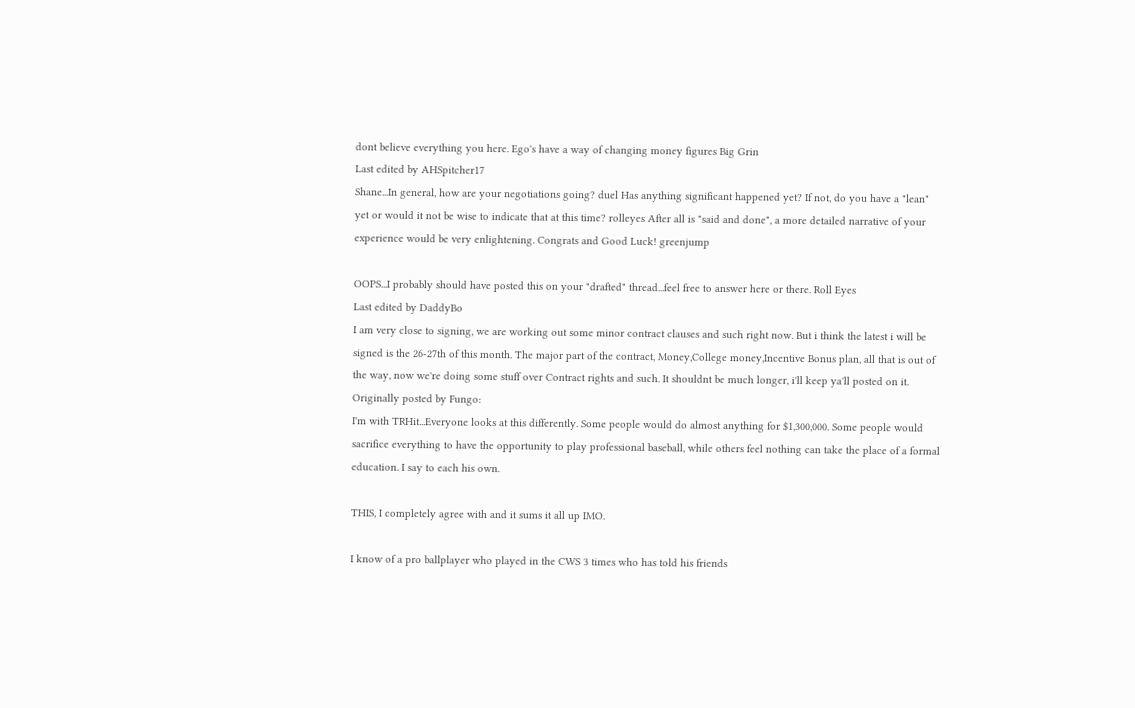dont believe everything you here. Ego's have a way of changing money figures Big Grin
Last edited by AHSpitcher17
Shane...In general, how are your negotiations going? duel Has anything significant happened yet? If not, do you have a "lean" yet or would it not be wise to indicate that at this time? rolleyes After all is "said and done", a more detailed narrative of your experience would be very enlightening. Congrats and Good Luck! greenjump

OOPS...I probably should have posted this on your "drafted" thread...feel free to answer here or there. Roll Eyes
Last edited by DaddyBo
I am very close to signing, we are working out some minor contract clauses and such right now. But i think the latest i will be signed is the 26-27th of this month. The major part of the contract, Money,College money,Incentive Bonus plan, all that is out of the way, now we're doing some stuff over Contract rights and such. It shouldnt be much longer, i'll keep ya'll posted on it.
Originally posted by Fungo:
I'm with TRHit...Everyone looks at this differently. Some people would do almost anything for $1,300,000. Some people would sacrifice everything to have the opportunity to play professional baseball, while others feel nothing can take the place of a formal education. I say to each his own.

THIS, I completely agree with and it sums it all up IMO.

I know of a pro ballplayer who played in the CWS 3 times who has told his friends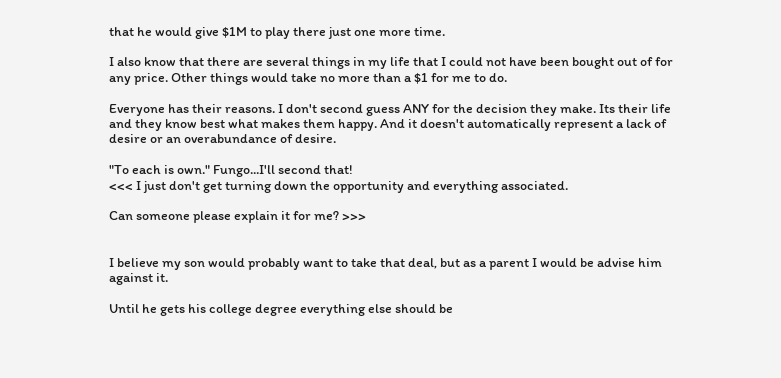that he would give $1M to play there just one more time.

I also know that there are several things in my life that I could not have been bought out of for any price. Other things would take no more than a $1 for me to do.

Everyone has their reasons. I don't second guess ANY for the decision they make. Its their life and they know best what makes them happy. And it doesn't automatically represent a lack of desire or an overabundance of desire.

"To each is own." Fungo...I'll second that!
<<< I just don't get turning down the opportunity and everything associated.

Can someone please explain it for me? >>>


I believe my son would probably want to take that deal, but as a parent I would be advise him against it.

Until he gets his college degree everything else should be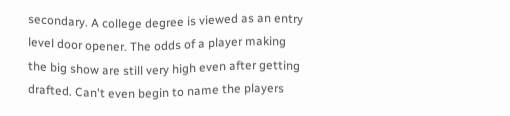secondary. A college degree is viewed as an entry level door opener. The odds of a player making the big show are still very high even after getting drafted. Can't even begin to name the players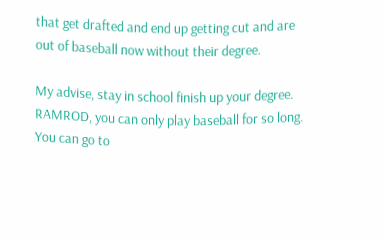that get drafted and end up getting cut and are out of baseball now without their degree.

My advise, stay in school finish up your degree.
RAMROD, you can only play baseball for so long. You can go to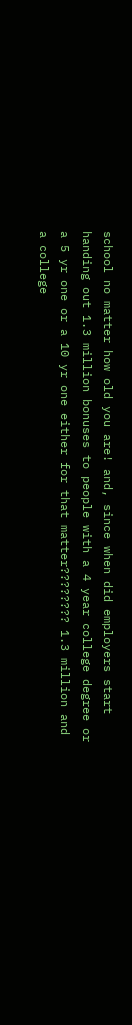school no matter how old you are! and, since when did employers start handing out 1.3 million bonuses to people with a 4 year college degree or a 5 yr one or a 10 yr one either for that matter???????? 1.3 million and a college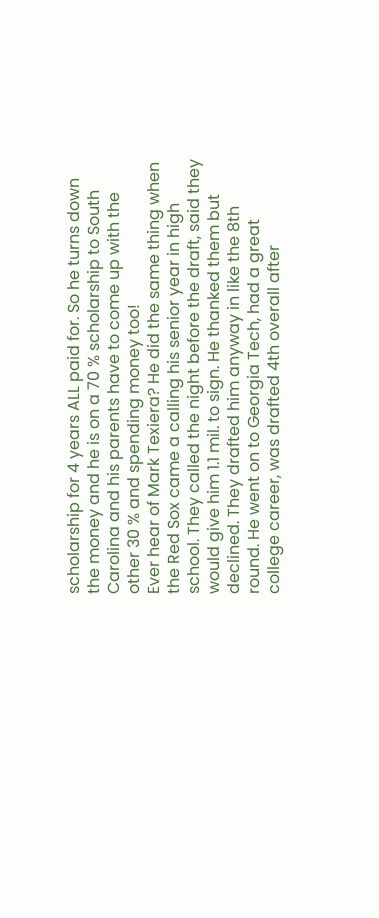scholarship for 4 years ALL paid for. So he turns down the money and he is on a 70 % scholarship to South Carolina and his parents have to come up with the other 30 % and spending money too!
Ever hear of Mark Texiera? He did the same thing when the Red Sox came a calling his senior year in high school. They called the night before the draft, said they would give him 1.1 mil. to sign. He thanked them but declined. They drafted him anyway in like the 8th round. He went on to Georgia Tech, had a great college career, was drafted 4th overall after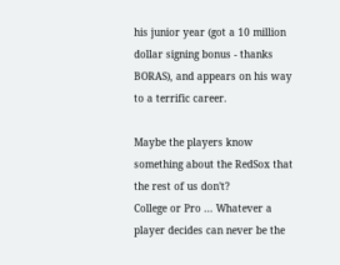his junior year (got a 10 million dollar signing bonus - thanks BORAS), and appears on his way to a terrific career.

Maybe the players know something about the RedSox that the rest of us don't?
College or Pro ... Whatever a player decides can never be the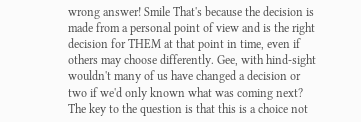wrong answer! Smile That's because the decision is made from a personal point of view and is the right decision for THEM at that point in time, even if others may choose differently. Gee, with hind-sight wouldn't many of us have changed a decision or two if we'd only known what was coming next? The key to the question is that this is a choice not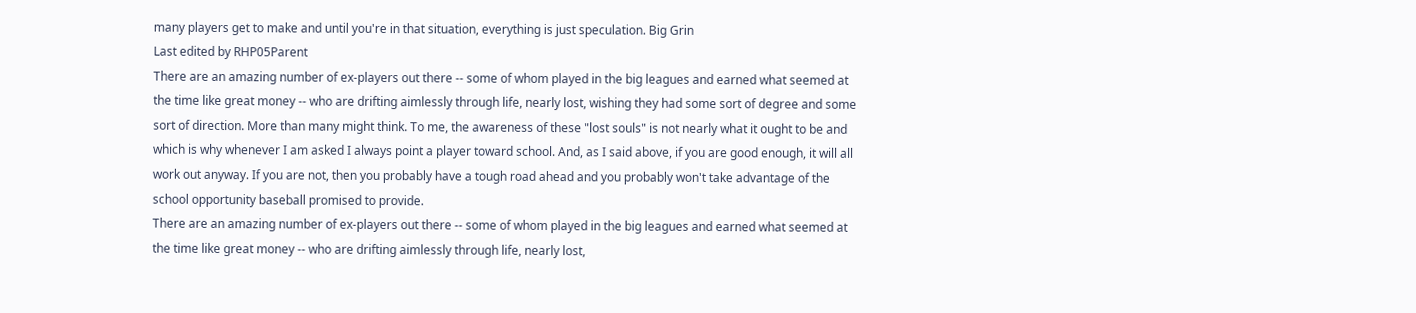many players get to make and until you're in that situation, everything is just speculation. Big Grin
Last edited by RHP05Parent
There are an amazing number of ex-players out there -- some of whom played in the big leagues and earned what seemed at the time like great money -- who are drifting aimlessly through life, nearly lost, wishing they had some sort of degree and some sort of direction. More than many might think. To me, the awareness of these "lost souls" is not nearly what it ought to be and which is why whenever I am asked I always point a player toward school. And, as I said above, if you are good enough, it will all work out anyway. If you are not, then you probably have a tough road ahead and you probably won't take advantage of the school opportunity baseball promised to provide.
There are an amazing number of ex-players out there -- some of whom played in the big leagues and earned what seemed at the time like great money -- who are drifting aimlessly through life, nearly lost,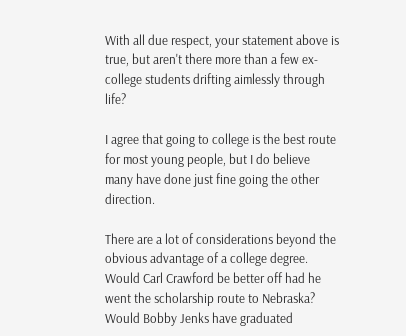With all due respect, your statement above is true, but aren't there more than a few ex-college students drifting aimlessly through life?

I agree that going to college is the best route for most young people, but I do believe many have done just fine going the other direction.

There are a lot of considerations beyond the obvious advantage of a college degree. Would Carl Crawford be better off had he went the scholarship route to Nebraska? Would Bobby Jenks have graduated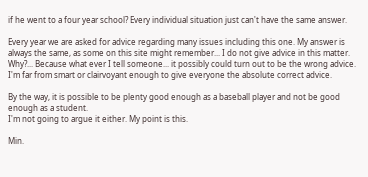if he went to a four year school? Every individual situation just can't have the same answer.

Every year we are asked for advice regarding many issues including this one. My answer is always the same, as some on this site might remember... I do not give advice in this matter. Why?... Because what ever I tell someone... it possibly could turn out to be the wrong advice. I'm far from smart or clairvoyant enough to give everyone the absolute correct advice.

By the way, it is possible to be plenty good enough as a baseball player and not be good enough as a student.
I'm not going to argue it either. My point is this.

Min.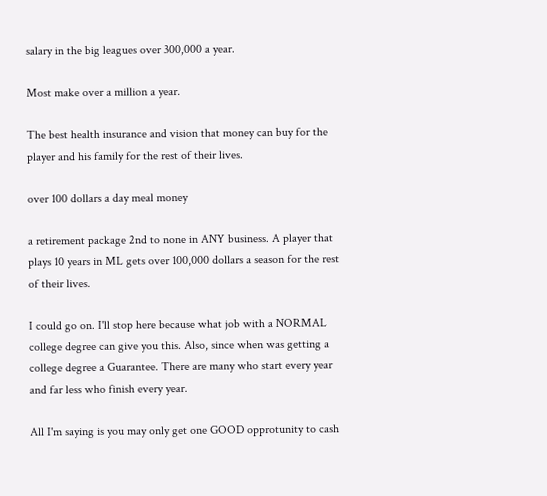salary in the big leagues over 300,000 a year.

Most make over a million a year.

The best health insurance and vision that money can buy for the player and his family for the rest of their lives.

over 100 dollars a day meal money

a retirement package 2nd to none in ANY business. A player that plays 10 years in ML gets over 100,000 dollars a season for the rest of their lives.

I could go on. I'll stop here because what job with a NORMAL college degree can give you this. Also, since when was getting a college degree a Guarantee. There are many who start every year and far less who finish every year.

All I'm saying is you may only get one GOOD opprotunity to cash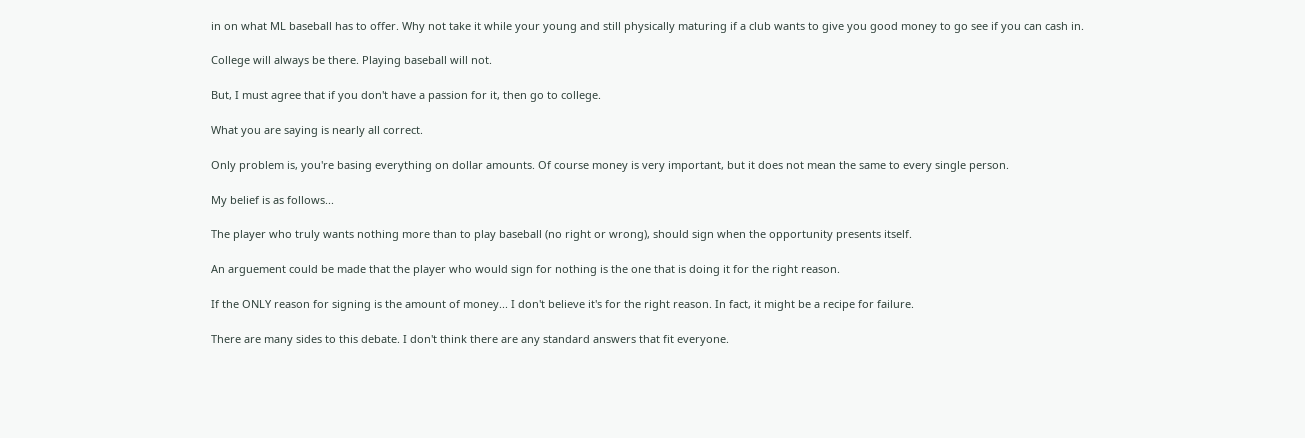in on what ML baseball has to offer. Why not take it while your young and still physically maturing if a club wants to give you good money to go see if you can cash in.

College will always be there. Playing baseball will not.

But, I must agree that if you don't have a passion for it, then go to college.

What you are saying is nearly all correct.

Only problem is, you're basing everything on dollar amounts. Of course money is very important, but it does not mean the same to every single person.

My belief is as follows...

The player who truly wants nothing more than to play baseball (no right or wrong), should sign when the opportunity presents itself.

An arguement could be made that the player who would sign for nothing is the one that is doing it for the right reason.

If the ONLY reason for signing is the amount of money... I don't believe it's for the right reason. In fact, it might be a recipe for failure.

There are many sides to this debate. I don't think there are any standard answers that fit everyone.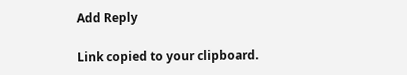Add Reply

Link copied to your clipboard.